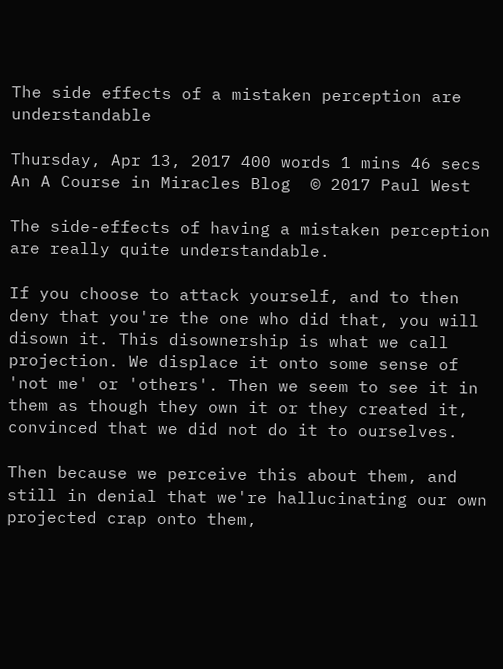The side effects of a mistaken perception are understandable

Thursday, Apr 13, 2017 400 words 1 mins 46 secs
An A Course in Miracles Blog  © 2017 Paul West

The side-effects of having a mistaken perception are really quite understandable.

If you choose to attack yourself, and to then deny that you're the one who did that, you will disown it. This disownership is what we call projection. We displace it onto some sense of 'not me' or 'others'. Then we seem to see it in them as though they own it or they created it, convinced that we did not do it to ourselves.

Then because we perceive this about them, and still in denial that we're hallucinating our own projected crap onto them,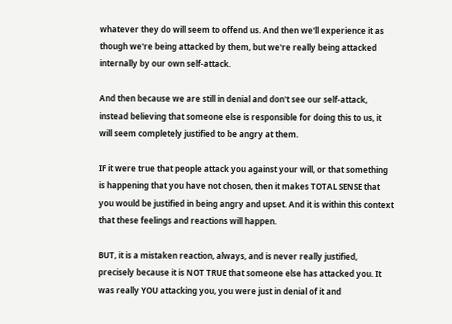whatever they do will seem to offend us. And then we'll experience it as though we're being attacked by them, but we're really being attacked internally by our own self-attack.

And then because we are still in denial and don't see our self-attack, instead believing that someone else is responsible for doing this to us, it will seem completely justified to be angry at them.

IF it were true that people attack you against your will, or that something is happening that you have not chosen, then it makes TOTAL SENSE that you would be justified in being angry and upset. And it is within this context that these feelings and reactions will happen.

BUT, it is a mistaken reaction, always, and is never really justified, precisely because it is NOT TRUE that someone else has attacked you. It was really YOU attacking you, you were just in denial of it and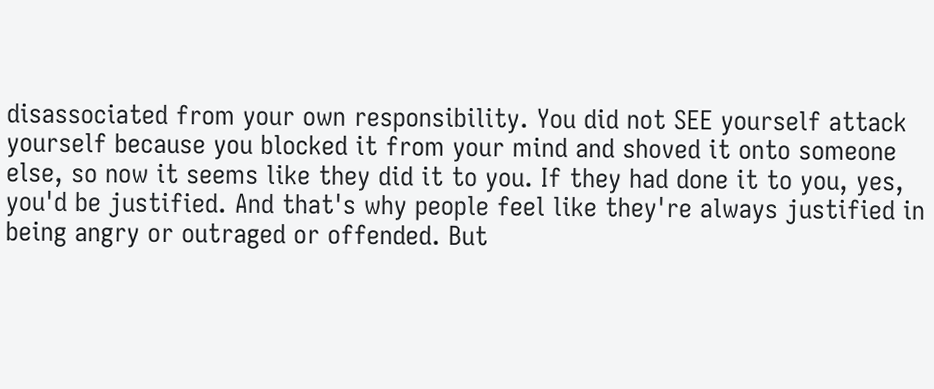disassociated from your own responsibility. You did not SEE yourself attack yourself because you blocked it from your mind and shoved it onto someone else, so now it seems like they did it to you. If they had done it to you, yes, you'd be justified. And that's why people feel like they're always justified in being angry or outraged or offended. But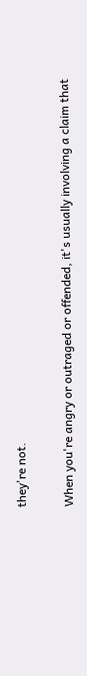they're not.

When you're angry or outraged or offended, it's usually involving a claim that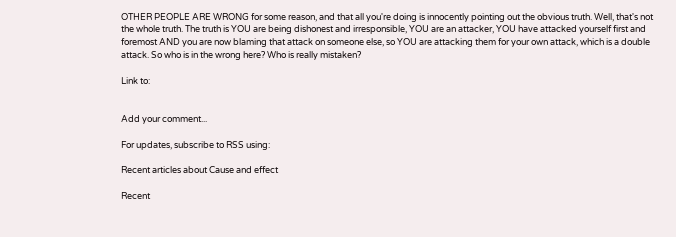OTHER PEOPLE ARE WRONG for some reason, and that all you're doing is innocently pointing out the obvious truth. Well, that's not the whole truth. The truth is YOU are being dishonest and irresponsible, YOU are an attacker, YOU have attacked yourself first and foremost AND you are now blaming that attack on someone else, so YOU are attacking them for your own attack, which is a double attack. So who is in the wrong here? Who is really mistaken?

Link to:


Add your comment...

For updates, subscribe to RSS using:

Recent articles about Cause and effect

Recent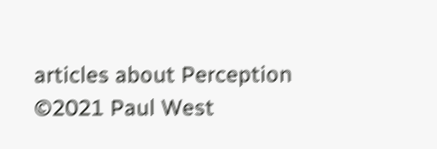articles about Perception ©2021 Paul West